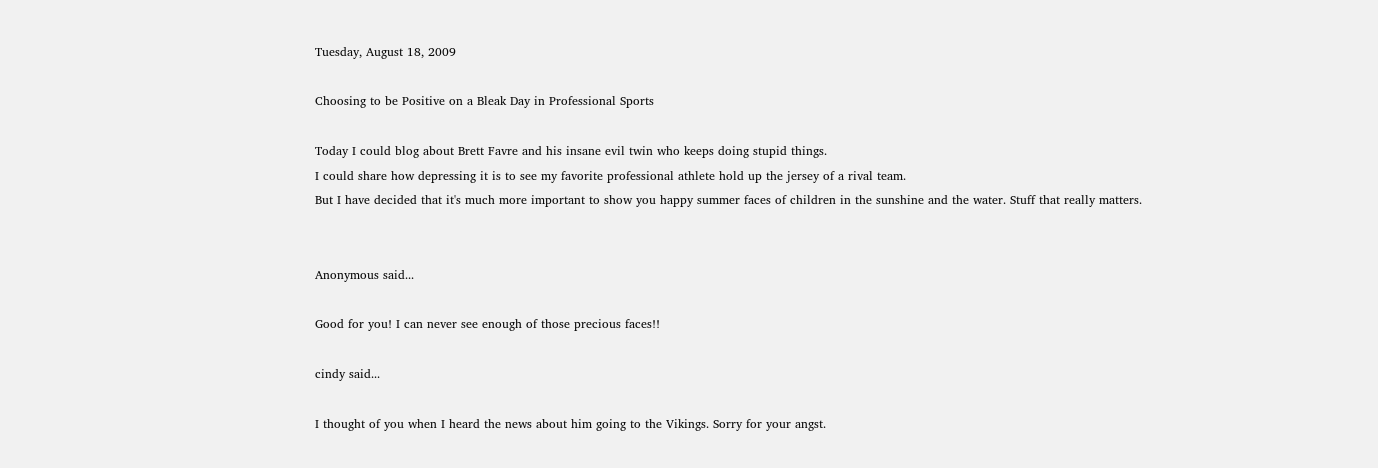Tuesday, August 18, 2009

Choosing to be Positive on a Bleak Day in Professional Sports

Today I could blog about Brett Favre and his insane evil twin who keeps doing stupid things.
I could share how depressing it is to see my favorite professional athlete hold up the jersey of a rival team.
But I have decided that it's much more important to show you happy summer faces of children in the sunshine and the water. Stuff that really matters.


Anonymous said...

Good for you! I can never see enough of those precious faces!!

cindy said...

I thought of you when I heard the news about him going to the Vikings. Sorry for your angst.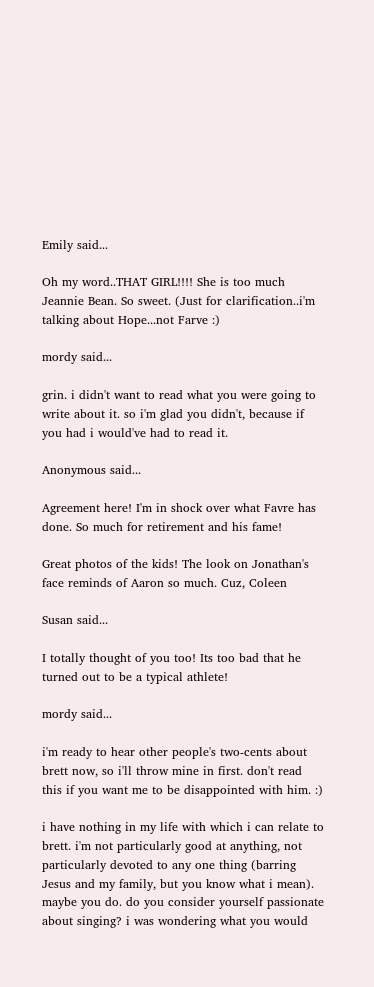Emily said...

Oh my word..THAT GIRL!!!! She is too much Jeannie Bean. So sweet. (Just for clarification..i'm talking about Hope...not Farve :)

mordy said...

grin. i didn't want to read what you were going to write about it. so i'm glad you didn't, because if you had i would've had to read it.

Anonymous said...

Agreement here! I'm in shock over what Favre has done. So much for retirement and his fame!

Great photos of the kids! The look on Jonathan's face reminds of Aaron so much. Cuz, Coleen

Susan said...

I totally thought of you too! Its too bad that he turned out to be a typical athlete!

mordy said...

i'm ready to hear other people's two-cents about brett now, so i'll throw mine in first. don't read this if you want me to be disappointed with him. :)

i have nothing in my life with which i can relate to brett. i'm not particularly good at anything, not particularly devoted to any one thing (barring Jesus and my family, but you know what i mean). maybe you do. do you consider yourself passionate about singing? i was wondering what you would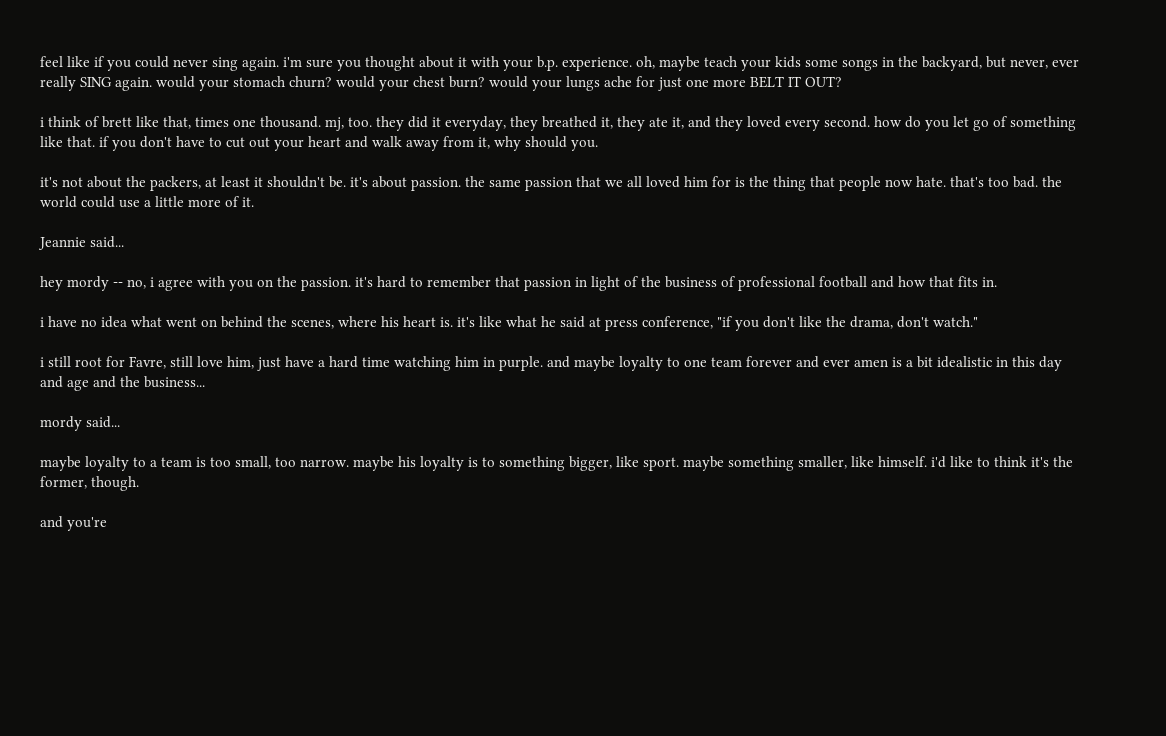feel like if you could never sing again. i'm sure you thought about it with your b.p. experience. oh, maybe teach your kids some songs in the backyard, but never, ever really SING again. would your stomach churn? would your chest burn? would your lungs ache for just one more BELT IT OUT?

i think of brett like that, times one thousand. mj, too. they did it everyday, they breathed it, they ate it, and they loved every second. how do you let go of something like that. if you don't have to cut out your heart and walk away from it, why should you.

it's not about the packers, at least it shouldn't be. it's about passion. the same passion that we all loved him for is the thing that people now hate. that's too bad. the world could use a little more of it.

Jeannie said...

hey mordy -- no, i agree with you on the passion. it's hard to remember that passion in light of the business of professional football and how that fits in.

i have no idea what went on behind the scenes, where his heart is. it's like what he said at press conference, "if you don't like the drama, don't watch."

i still root for Favre, still love him, just have a hard time watching him in purple. and maybe loyalty to one team forever and ever amen is a bit idealistic in this day and age and the business...

mordy said...

maybe loyalty to a team is too small, too narrow. maybe his loyalty is to something bigger, like sport. maybe something smaller, like himself. i'd like to think it's the former, though.

and you're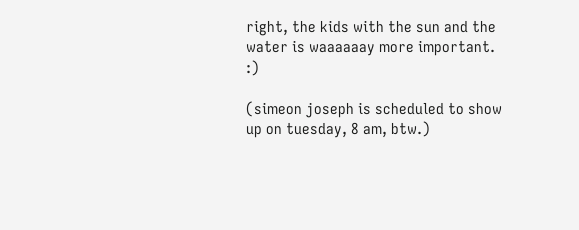right, the kids with the sun and the water is waaaaaay more important. :)

(simeon joseph is scheduled to show up on tuesday, 8 am, btw.)